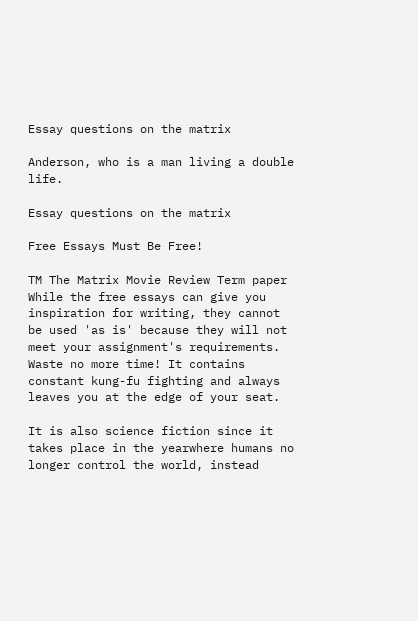Essay questions on the matrix

Anderson, who is a man living a double life.

Essay questions on the matrix

Free Essays Must Be Free!

TM The Matrix Movie Review Term paper While the free essays can give you inspiration for writing, they cannot be used 'as is' because they will not meet your assignment's requirements. Waste no more time! It contains constant kung-fu fighting and always leaves you at the edge of your seat.

It is also science fiction since it takes place in the yearwhere humans no longer control the world, instead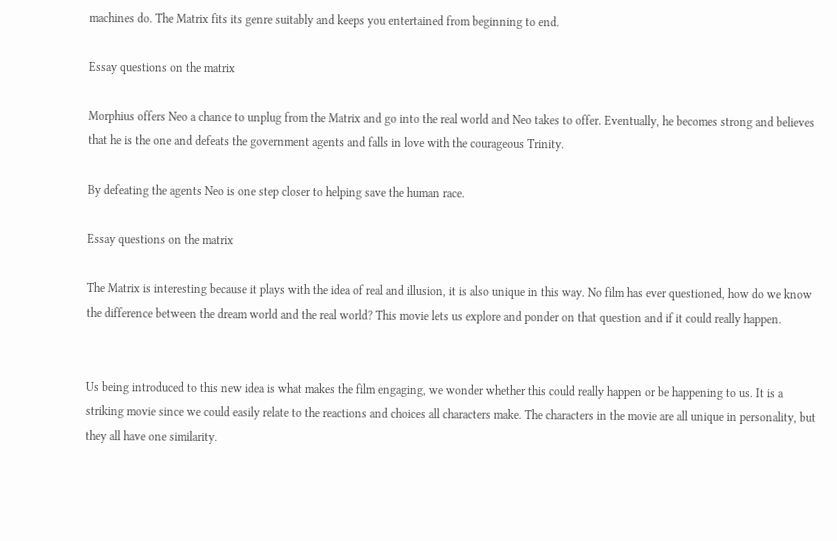machines do. The Matrix fits its genre suitably and keeps you entertained from beginning to end.

Essay questions on the matrix

Morphius offers Neo a chance to unplug from the Matrix and go into the real world and Neo takes to offer. Eventually, he becomes strong and believes that he is the one and defeats the government agents and falls in love with the courageous Trinity.

By defeating the agents Neo is one step closer to helping save the human race.

Essay questions on the matrix

The Matrix is interesting because it plays with the idea of real and illusion, it is also unique in this way. No film has ever questioned, how do we know the difference between the dream world and the real world? This movie lets us explore and ponder on that question and if it could really happen.


Us being introduced to this new idea is what makes the film engaging, we wonder whether this could really happen or be happening to us. It is a striking movie since we could easily relate to the reactions and choices all characters make. The characters in the movie are all unique in personality, but they all have one similarity.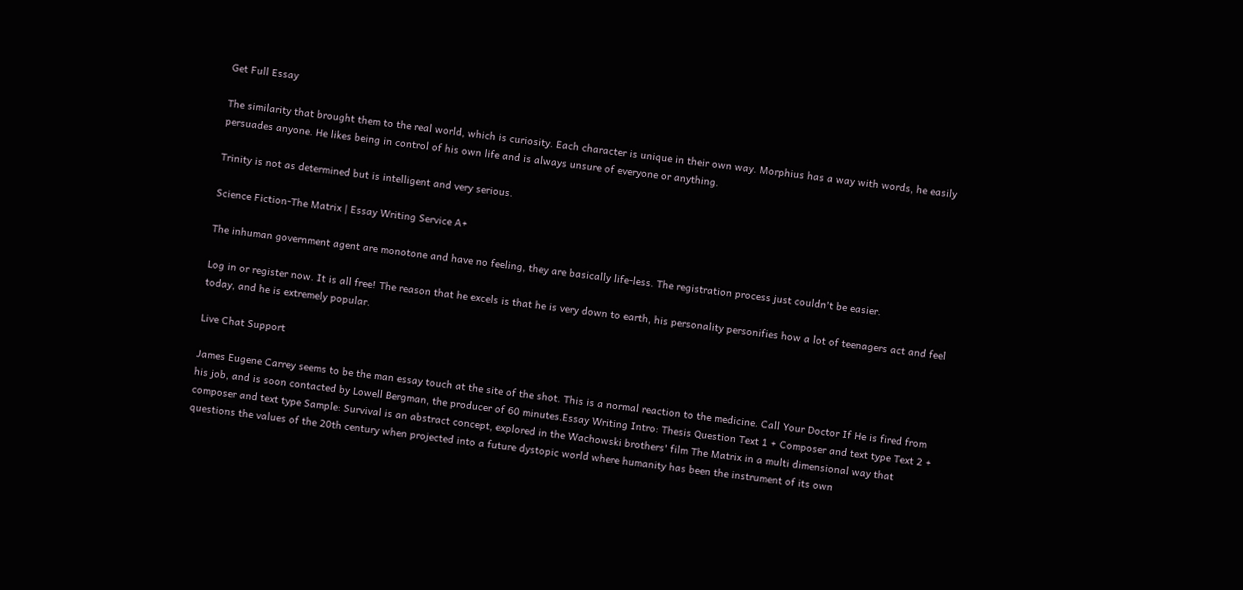Get Full Essay

The similarity that brought them to the real world, which is curiosity. Each character is unique in their own way. Morphius has a way with words, he easily persuades anyone. He likes being in control of his own life and is always unsure of everyone or anything.

Trinity is not as determined but is intelligent and very serious.

Science Fiction-The Matrix | Essay Writing Service A+

The inhuman government agent are monotone and have no feeling, they are basically life-less. The registration process just couldn't be easier.

Log in or register now. It is all free! The reason that he excels is that he is very down to earth, his personality personifies how a lot of teenagers act and feel today, and he is extremely popular.

Live Chat Support

James Eugene Carrey seems to be the man essay touch at the site of the shot. This is a normal reaction to the medicine. Call Your Doctor If He is fired from his job, and is soon contacted by Lowell Bergman, the producer of 60 minutes.Essay Writing Intro: Thesis Question Text 1 + Composer and text type Text 2 + composer and text type Sample: Survival is an abstract concept, explored in the Wachowski brothers' film The Matrix in a multi dimensional way that questions the values of the 20th century when projected into a future dystopic world where humanity has been the instrument of its own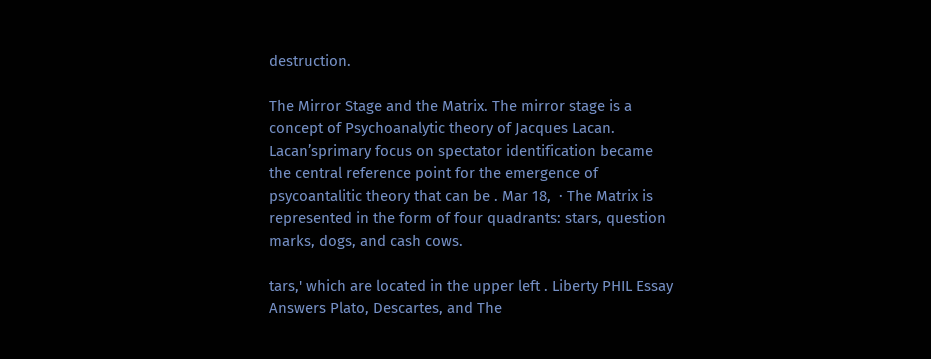destruction.

The Mirror Stage and the Matrix. The mirror stage is a concept of Psychoanalytic theory of Jacques Lacan. Lacan’sprimary focus on spectator identification became the central reference point for the emergence of psycoantalitic theory that can be . Mar 18,  · The Matrix is represented in the form of four quadrants: stars, question marks, dogs, and cash cows.

tars,' which are located in the upper left . Liberty PHIL Essay Answers Plato, Descartes, and The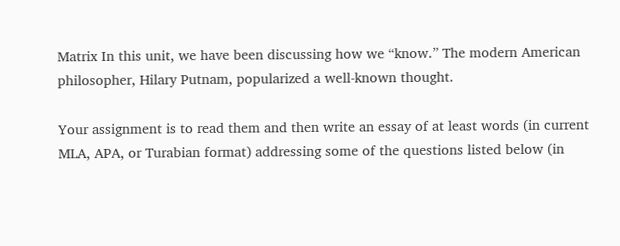Matrix In this unit, we have been discussing how we “know.” The modern American philosopher, Hilary Putnam, popularized a well-known thought.

Your assignment is to read them and then write an essay of at least words (in current MLA, APA, or Turabian format) addressing some of the questions listed below (in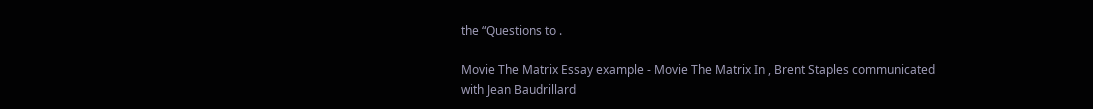the “Questions to .

Movie The Matrix Essay example - Movie The Matrix In , Brent Staples communicated with Jean Baudrillard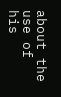about the use of his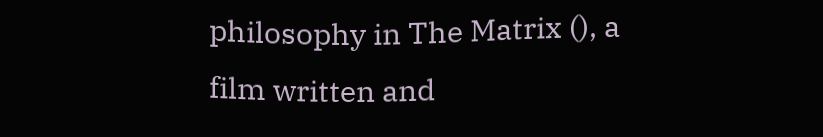philosophy in The Matrix (), a film written and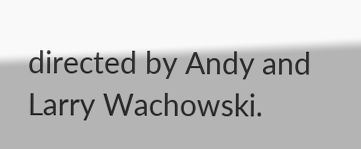directed by Andy and Larry Wachowski.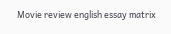Movie review english essay matrix